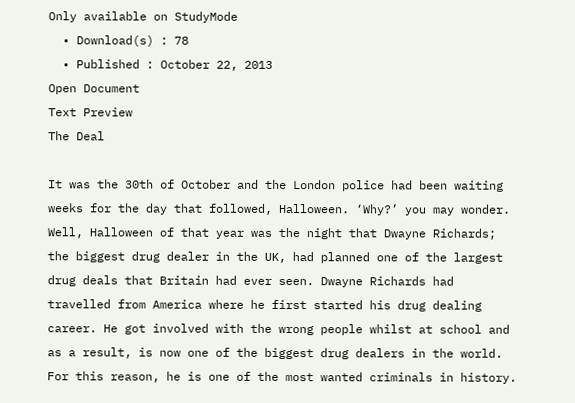Only available on StudyMode
  • Download(s) : 78
  • Published : October 22, 2013
Open Document
Text Preview
The Deal

It was the 30th of October and the London police had been waiting weeks for the day that followed, Halloween. ‘Why?’ you may wonder. Well, Halloween of that year was the night that Dwayne Richards; the biggest drug dealer in the UK, had planned one of the largest drug deals that Britain had ever seen. Dwayne Richards had travelled from America where he first started his drug dealing career. He got involved with the wrong people whilst at school and as a result, is now one of the biggest drug dealers in the world. For this reason, he is one of the most wanted criminals in history.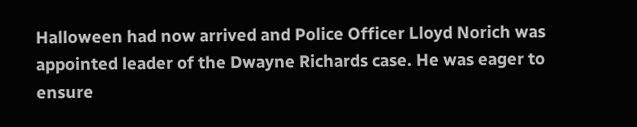Halloween had now arrived and Police Officer Lloyd Norich was appointed leader of the Dwayne Richards case. He was eager to ensure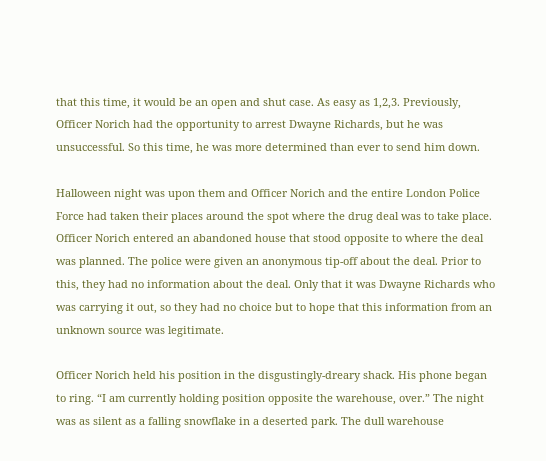that this time, it would be an open and shut case. As easy as 1,2,3. Previously, Officer Norich had the opportunity to arrest Dwayne Richards, but he was unsuccessful. So this time, he was more determined than ever to send him down.

Halloween night was upon them and Officer Norich and the entire London Police Force had taken their places around the spot where the drug deal was to take place. Officer Norich entered an abandoned house that stood opposite to where the deal was planned. The police were given an anonymous tip-off about the deal. Prior to this, they had no information about the deal. Only that it was Dwayne Richards who was carrying it out, so they had no choice but to hope that this information from an unknown source was legitimate.

Officer Norich held his position in the disgustingly-dreary shack. His phone began to ring. “I am currently holding position opposite the warehouse, over.” The night was as silent as a falling snowflake in a deserted park. The dull warehouse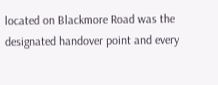located on Blackmore Road was the designated handover point and every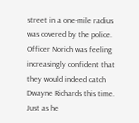street in a one-mile radius was covered by the police. Officer Norich was feeling increasingly confident that they would indeed catch Dwayne Richards this time. Just as he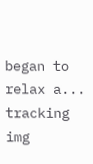began to relax a...
tracking img